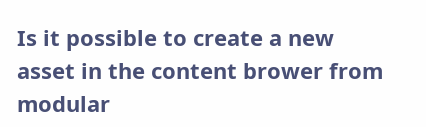Is it possible to create a new asset in the content brower from modular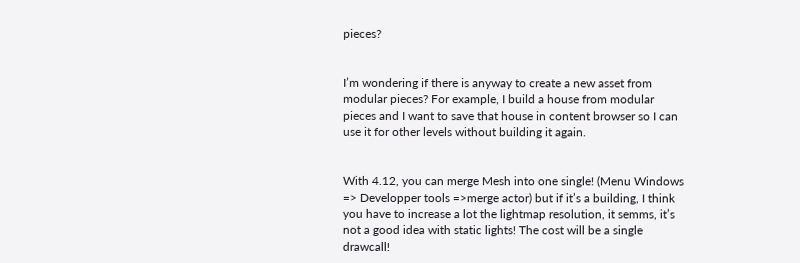pieces?


I’m wondering if there is anyway to create a new asset from modular pieces? For example, I build a house from modular pieces and I want to save that house in content browser so I can use it for other levels without building it again.


With 4.12, you can merge Mesh into one single! (Menu Windows => Developper tools =>merge actor) but if it’s a building, I think you have to increase a lot the lightmap resolution, it semms, it’s not a good idea with static lights! The cost will be a single drawcall!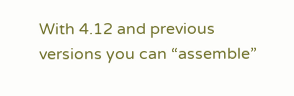With 4.12 and previous versions you can “assemble”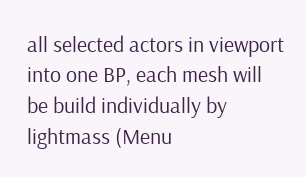all selected actors in viewport into one BP, each mesh will be build individually by lightmass (Menu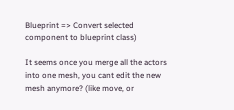Blueprint => Convert selected component to blueprint class)

It seems once you merge all the actors into one mesh, you cant edit the new mesh anymore? (like move, or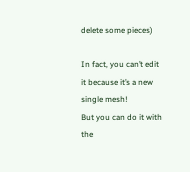delete some pieces)

In fact, you can’t edit it because it’s a new single mesh!
But you can do it with the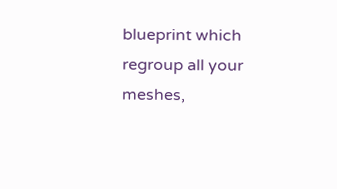blueprint which regroup all your meshes,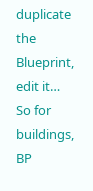duplicate the Blueprint, edit it…
So for buildings, BP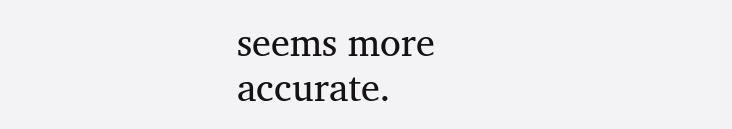seems more accurate.